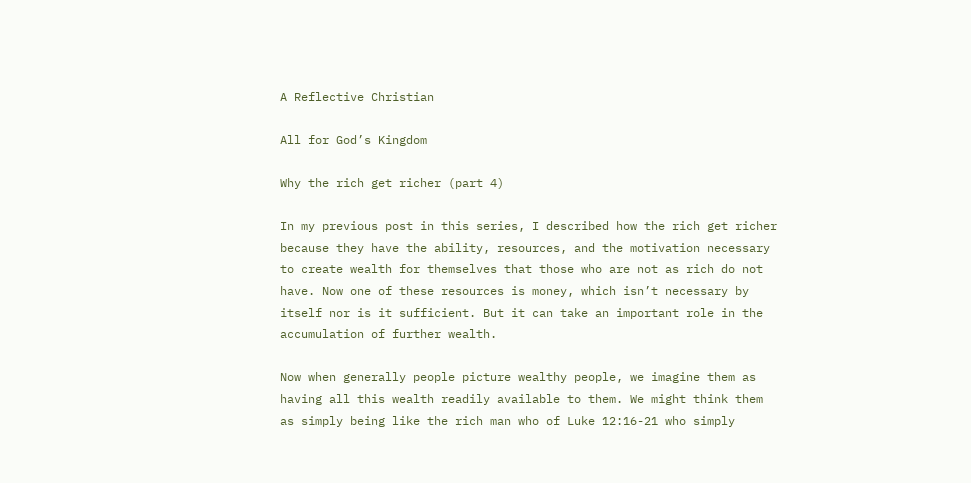A Reflective Christian

All for God’s Kingdom

Why the rich get richer (part 4)

In my previous post in this series, I described how the rich get richer because they have the ability, resources, and the motivation necessary to create wealth for themselves that those who are not as rich do not have. Now one of these resources is money, which isn’t necessary by itself nor is it sufficient. But it can take an important role in the accumulation of further wealth.

Now when generally people picture wealthy people, we imagine them as having all this wealth readily available to them. We might think them as simply being like the rich man who of Luke 12:16-21 who simply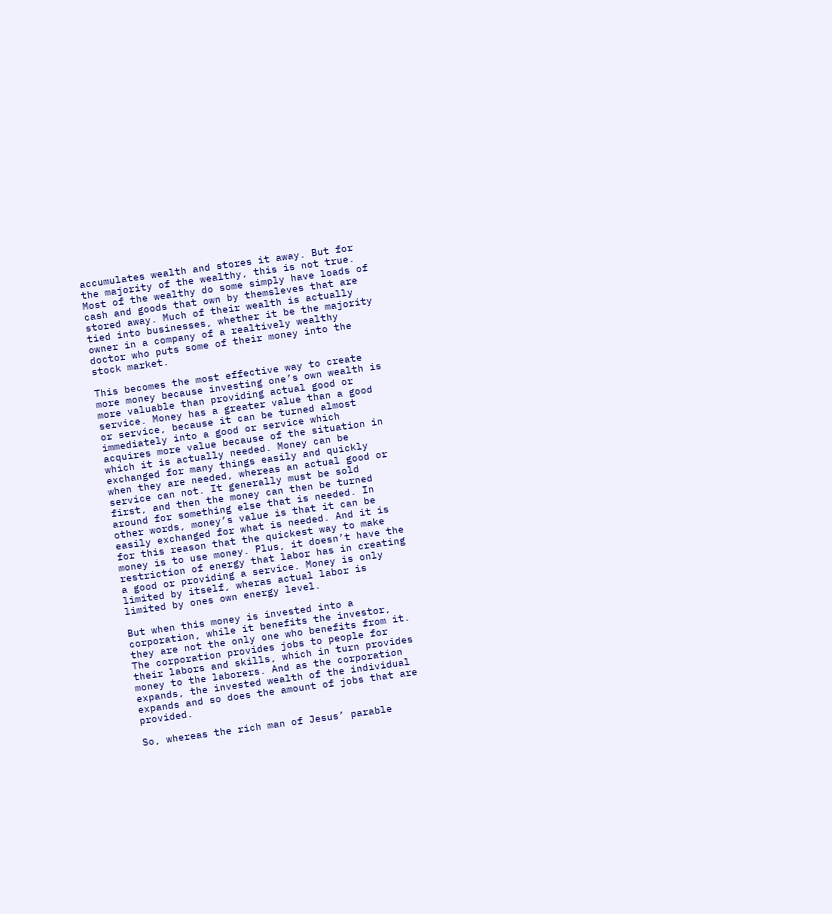accumulates wealth and stores it away. But for the majority of the wealthy, this is not true. Most of the wealthy do some simply have loads of cash and goods that own by themsleves that are stored away. Much of their wealth is actually tied into businesses, whether it be the majority owner in a company of a realtively wealthy doctor who puts some of their money into the stock market.

This becomes the most effective way to create more money because investing one’s own wealth is more valuable than providing actual good or service. Money has a greater value than a good or service, because it can be turned almost immediately into a good or service which acquires more value because of the situation in which it is actually needed. Money can be exchanged for many things easily and quickly when they are needed, whereas an actual good or service can not. It generally must be sold first, and then the money can then be turned around for something else that is needed. In other words, money’s value is that it can be easily exchanged for what is needed. And it is for this reason that the quickest way to make money is to use money. Plus, it doesn’t have the restriction of energy that labor has in creating a good or providing a service. Money is only limited by itself, wheras actual labor is limited by ones own energy level.

But when this money is invested into a corporation, while it benefits the investor, they are not the only one who benefits from it. The corporation provides jobs to people for their labors and skills, which in turn provides money to the laborers. And as the corporation expands, the invested wealth of the individual expands and so does the amount of jobs that are provided.

So, whereas the rich man of Jesus’ parable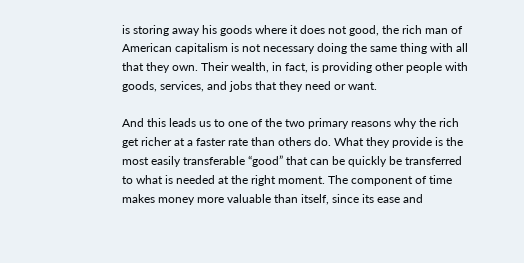is storing away his goods where it does not good, the rich man of American capitalism is not necessary doing the same thing with all that they own. Their wealth, in fact, is providing other people with goods, services, and jobs that they need or want.

And this leads us to one of the two primary reasons why the rich get richer at a faster rate than others do. What they provide is the most easily transferable “good” that can be quickly be transferred to what is needed at the right moment. The component of time makes money more valuable than itself, since its ease and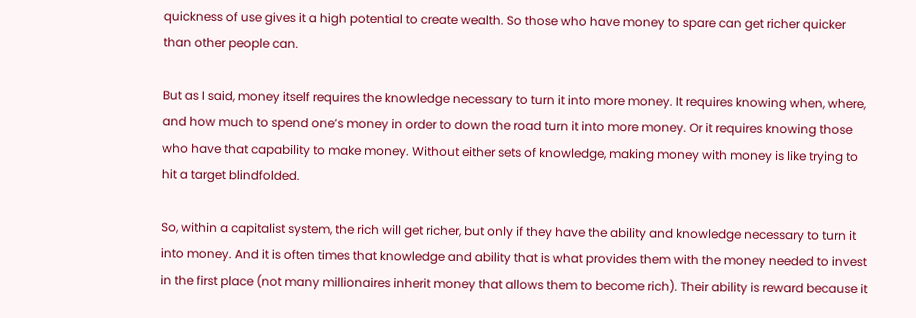quickness of use gives it a high potential to create wealth. So those who have money to spare can get richer quicker than other people can.

But as I said, money itself requires the knowledge necessary to turn it into more money. It requires knowing when, where, and how much to spend one’s money in order to down the road turn it into more money. Or it requires knowing those who have that capability to make money. Without either sets of knowledge, making money with money is like trying to hit a target blindfolded.

So, within a capitalist system, the rich will get richer, but only if they have the ability and knowledge necessary to turn it into money. And it is often times that knowledge and ability that is what provides them with the money needed to invest in the first place (not many millionaires inherit money that allows them to become rich). Their ability is reward because it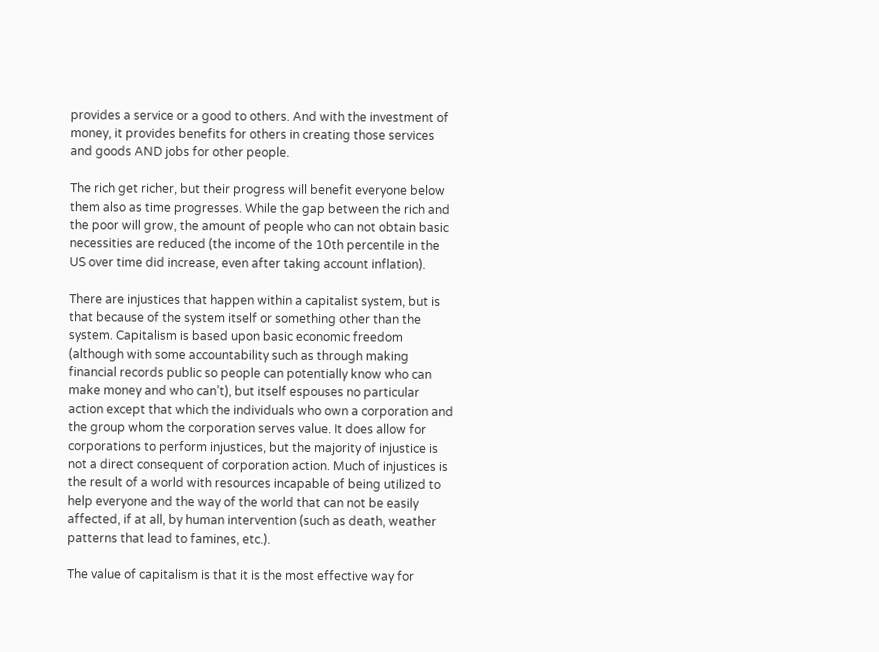provides a service or a good to others. And with the investment of money, it provides benefits for others in creating those services and goods AND jobs for other people.

The rich get richer, but their progress will benefit everyone below them also as time progresses. While the gap between the rich and the poor will grow, the amount of people who can not obtain basic necessities are reduced (the income of the 10th percentile in the US over time did increase, even after taking account inflation).

There are injustices that happen within a capitalist system, but is that because of the system itself or something other than the system. Capitalism is based upon basic economic freedom (although with some accountability such as through making financial records public so people can potentially know who can make money and who can’t), but itself espouses no particular action except that which the individuals who own a corporation and the group whom the corporation serves value. It does allow for corporations to perform injustices, but the majority of injustice is not a direct consequent of corporation action. Much of injustices is the result of a world with resources incapable of being utilized to help everyone and the way of the world that can not be easily affected, if at all, by human intervention (such as death, weather patterns that lead to famines, etc.).

The value of capitalism is that it is the most effective way for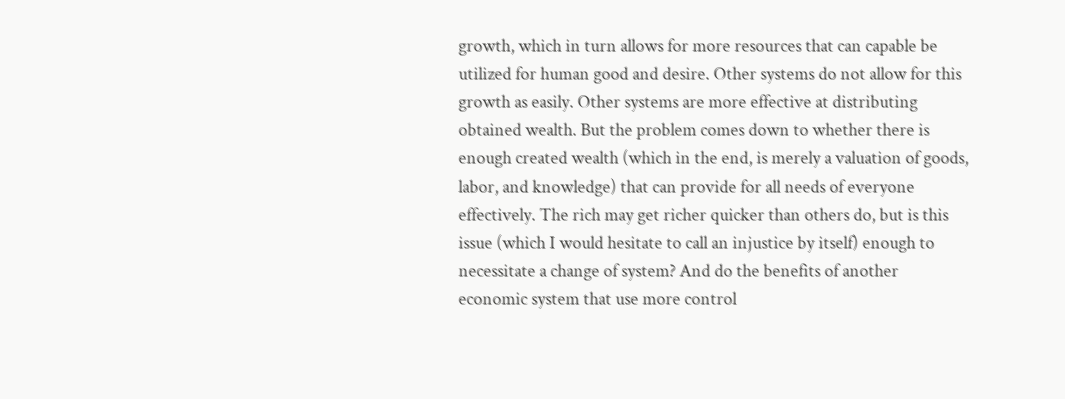growth, which in turn allows for more resources that can capable be utilized for human good and desire. Other systems do not allow for this growth as easily. Other systems are more effective at distributing obtained wealth. But the problem comes down to whether there is enough created wealth (which in the end, is merely a valuation of goods, labor, and knowledge) that can provide for all needs of everyone effectively. The rich may get richer quicker than others do, but is this issue (which I would hesitate to call an injustice by itself) enough to necessitate a change of system? And do the benefits of another economic system that use more control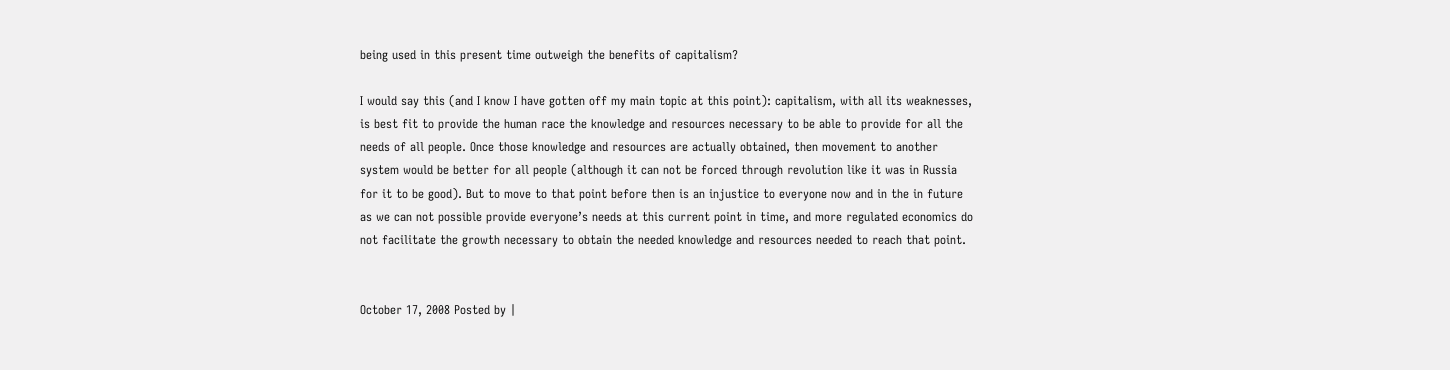being used in this present time outweigh the benefits of capitalism?

I would say this (and I know I have gotten off my main topic at this point): capitalism, with all its weaknesses, is best fit to provide the human race the knowledge and resources necessary to be able to provide for all the needs of all people. Once those knowledge and resources are actually obtained, then movement to another system would be better for all people (although it can not be forced through revolution like it was in Russia for it to be good). But to move to that point before then is an injustice to everyone now and in the in future as we can not possible provide everyone’s needs at this current point in time, and more regulated economics do not facilitate the growth necessary to obtain the needed knowledge and resources needed to reach that point.


October 17, 2008 Posted by |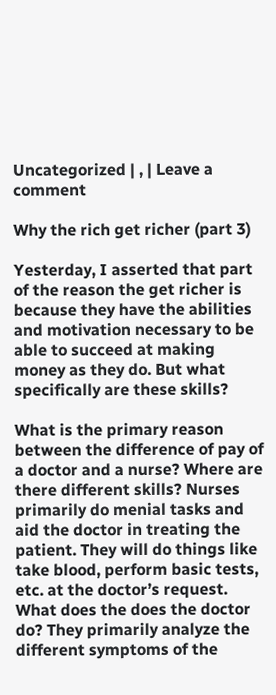Uncategorized | , | Leave a comment

Why the rich get richer (part 3)

Yesterday, I asserted that part of the reason the get richer is because they have the abilities and motivation necessary to be able to succeed at making money as they do. But what specifically are these skills?

What is the primary reason between the difference of pay of a doctor and a nurse? Where are there different skills? Nurses primarily do menial tasks and aid the doctor in treating the patient. They will do things like take blood, perform basic tests, etc. at the doctor’s request. What does the does the doctor do? They primarily analyze the different symptoms of the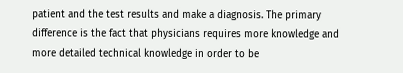patient and the test results and make a diagnosis. The primary difference is the fact that physicians requires more knowledge and more detailed technical knowledge in order to be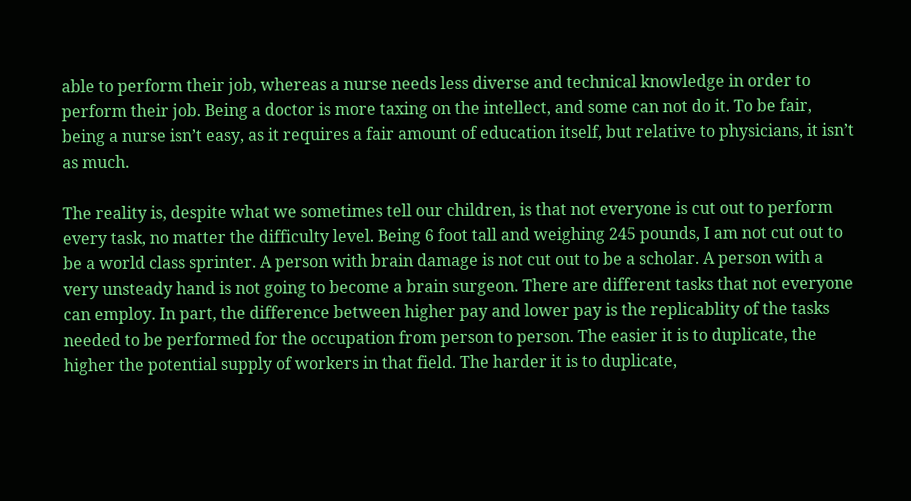able to perform their job, whereas a nurse needs less diverse and technical knowledge in order to perform their job. Being a doctor is more taxing on the intellect, and some can not do it. To be fair, being a nurse isn’t easy, as it requires a fair amount of education itself, but relative to physicians, it isn’t as much.

The reality is, despite what we sometimes tell our children, is that not everyone is cut out to perform every task, no matter the difficulty level. Being 6 foot tall and weighing 245 pounds, I am not cut out to be a world class sprinter. A person with brain damage is not cut out to be a scholar. A person with a very unsteady hand is not going to become a brain surgeon. There are different tasks that not everyone can employ. In part, the difference between higher pay and lower pay is the replicablity of the tasks needed to be performed for the occupation from person to person. The easier it is to duplicate, the higher the potential supply of workers in that field. The harder it is to duplicate,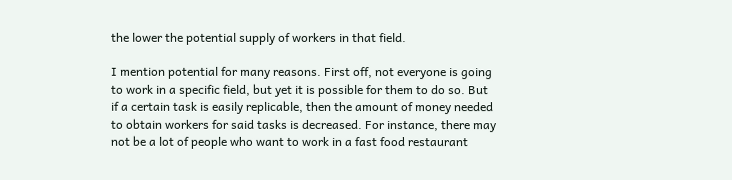the lower the potential supply of workers in that field.

I mention potential for many reasons. First off, not everyone is going to work in a specific field, but yet it is possible for them to do so. But if a certain task is easily replicable, then the amount of money needed to obtain workers for said tasks is decreased. For instance, there may not be a lot of people who want to work in a fast food restaurant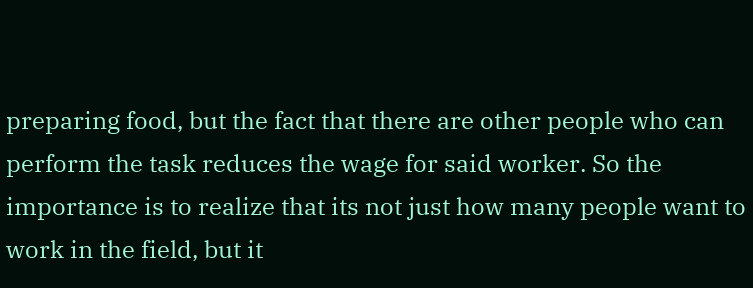preparing food, but the fact that there are other people who can perform the task reduces the wage for said worker. So the importance is to realize that its not just how many people want to work in the field, but it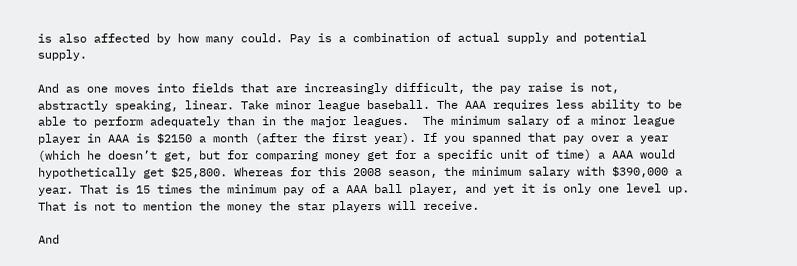is also affected by how many could. Pay is a combination of actual supply and potential supply.

And as one moves into fields that are increasingly difficult, the pay raise is not, abstractly speaking, linear. Take minor league baseball. The AAA requires less ability to be able to perform adequately than in the major leagues.  The minimum salary of a minor league player in AAA is $2150 a month (after the first year). If you spanned that pay over a year (which he doesn’t get, but for comparing money get for a specific unit of time) a AAA would hypothetically get $25,800. Whereas for this 2008 season, the minimum salary with $390,000 a year. That is 15 times the minimum pay of a AAA ball player, and yet it is only one level up. That is not to mention the money the star players will receive.

And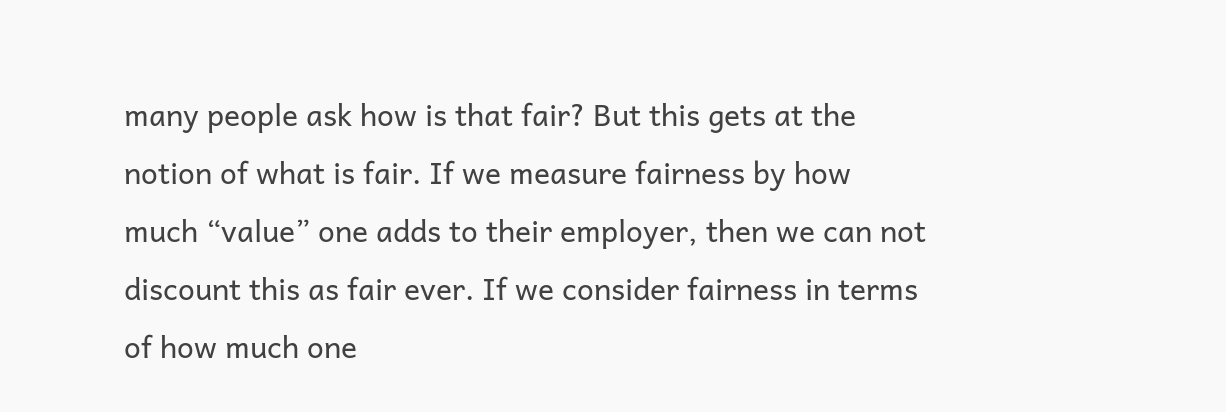many people ask how is that fair? But this gets at the notion of what is fair. If we measure fairness by how much “value” one adds to their employer, then we can not discount this as fair ever. If we consider fairness in terms of how much one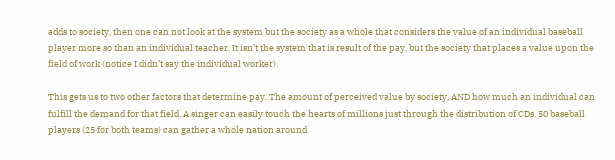adds to society, then one can not look at the system but the society as a whole that considers the value of an individual baseball player more so than an individual teacher. It isn’t the system that is result of the pay, but the society that places a value upon the field of work (notice I didn’t say the individual worker).

This gets us to two other factors that determine pay. The amount of perceived value by society, AND how much an individual can fulfill the demand for that field. A singer can easily touch the hearts of millions just through the distribution of CDs. 50 baseball players (25 for both teams) can gather a whole nation around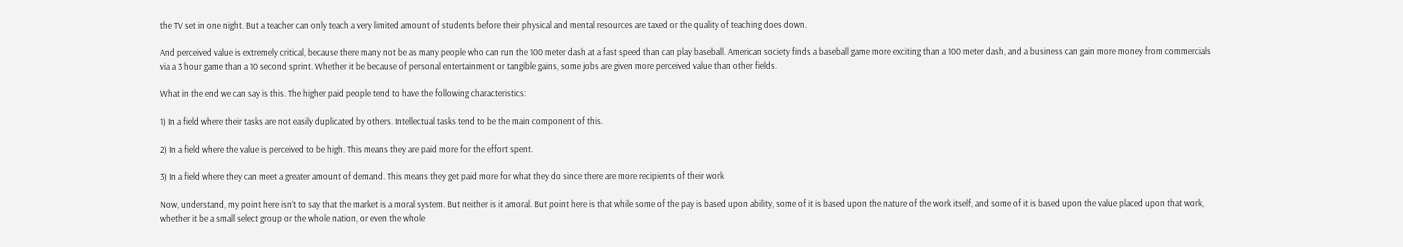the TV set in one night. But a teacher can only teach a very limited amount of students before their physical and mental resources are taxed or the quality of teaching does down.

And perceived value is extremely critical, because there many not be as many people who can run the 100 meter dash at a fast speed than can play baseball. American society finds a baseball game more exciting than a 100 meter dash, and a business can gain more money from commercials via a 3 hour game than a 10 second sprint. Whether it be because of personal entertainment or tangible gains, some jobs are given more perceived value than other fields.

What in the end we can say is this. The higher paid people tend to have the following characteristics:

1) In a field where their tasks are not easily duplicated by others. Intellectual tasks tend to be the main component of this.

2) In a field where the value is perceived to be high. This means they are paid more for the effort spent.

3) In a field where they can meet a greater amount of demand. This means they get paid more for what they do since there are more recipients of their work

Now, understand, my point here isn’t to say that the market is a moral system. But neither is it amoral. But point here is that while some of the pay is based upon ability, some of it is based upon the nature of the work itself, and some of it is based upon the value placed upon that work, whether it be a small select group or the whole nation, or even the whole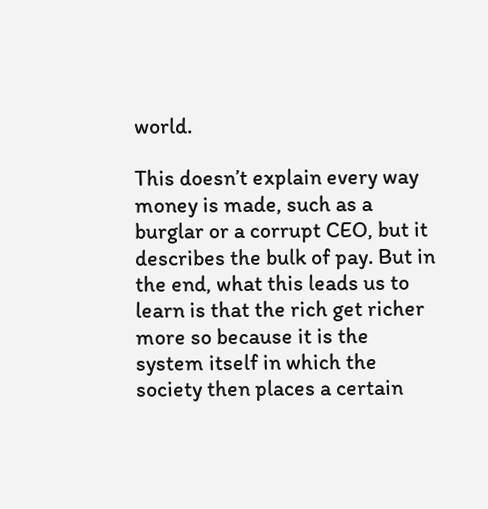world.

This doesn’t explain every way money is made, such as a burglar or a corrupt CEO, but it describes the bulk of pay. But in the end, what this leads us to learn is that the rich get richer more so because it is the system itself in which the society then places a certain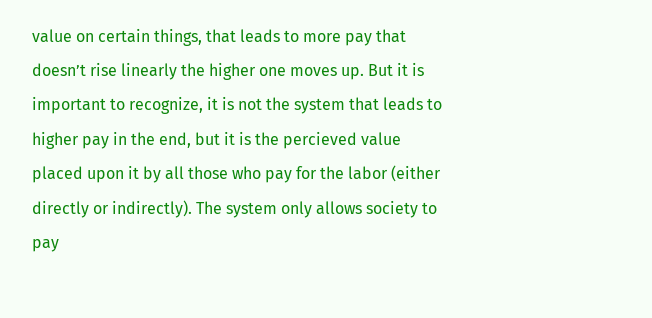value on certain things, that leads to more pay that doesn’t rise linearly the higher one moves up. But it is important to recognize, it is not the system that leads to higher pay in the end, but it is the percieved value placed upon it by all those who pay for the labor (either directly or indirectly). The system only allows society to pay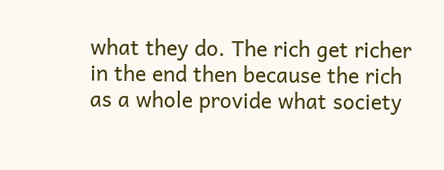what they do. The rich get richer in the end then because the rich as a whole provide what society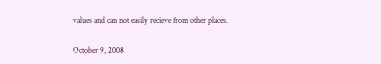values and can not easily recieve from other places.

October 9, 2008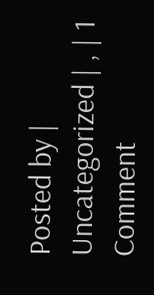Posted by | Uncategorized | , | 1 Comment